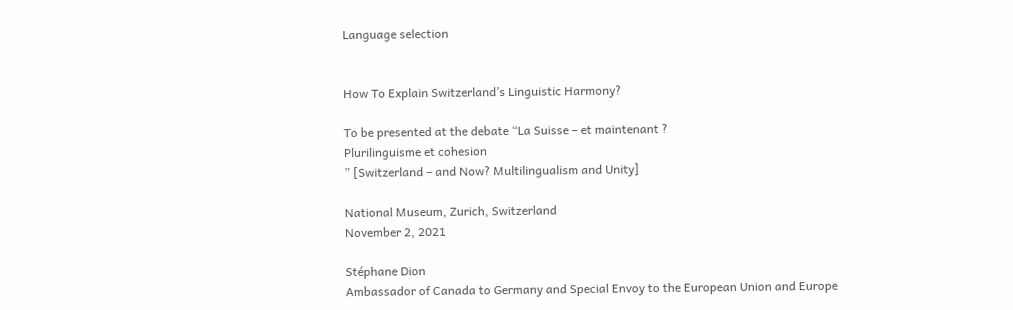Language selection


How To Explain Switzerland’s Linguistic Harmony?

To be presented at the debate “La Suisse – et maintenant ?
Plurilinguisme et cohesion
” [Switzerland – and Now? Multilingualism and Unity]

National Museum, Zurich, Switzerland
November 2, 2021

Stéphane Dion
Ambassador of Canada to Germany and Special Envoy to the European Union and Europe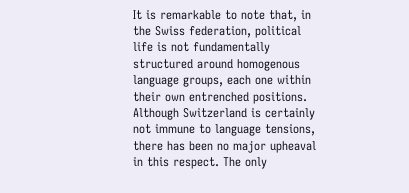It is remarkable to note that, in the Swiss federation, political life is not fundamentally structured around homogenous language groups, each one within their own entrenched positions. Although Switzerland is certainly not immune to language tensions, there has been no major upheaval in this respect. The only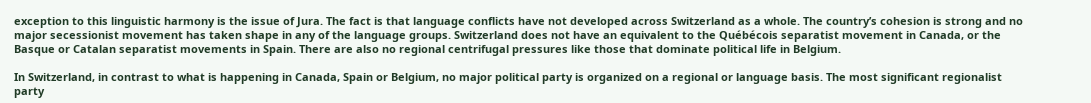exception to this linguistic harmony is the issue of Jura. The fact is that language conflicts have not developed across Switzerland as a whole. The country’s cohesion is strong and no major secessionist movement has taken shape in any of the language groups. Switzerland does not have an equivalent to the Québécois separatist movement in Canada, or the Basque or Catalan separatist movements in Spain. There are also no regional centrifugal pressures like those that dominate political life in Belgium.

In Switzerland, in contrast to what is happening in Canada, Spain or Belgium, no major political party is organized on a regional or language basis. The most significant regionalist party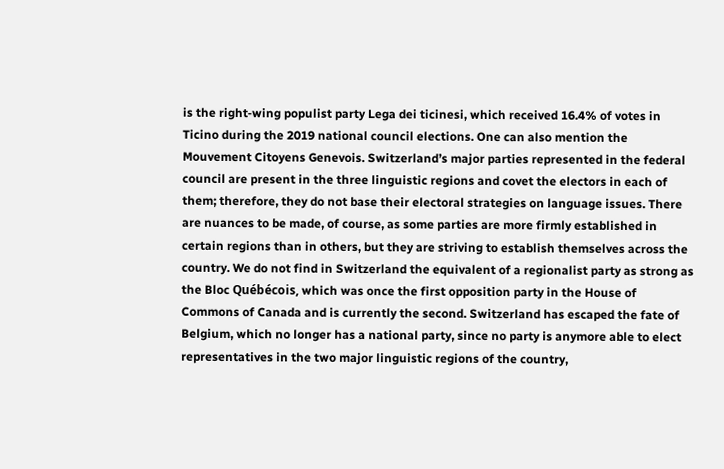is the right‑wing populist party Lega dei ticinesi, which received 16.4% of votes in Ticino during the 2019 national council elections. One can also mention the Mouvement Citoyens Genevois. Switzerland’s major parties represented in the federal council are present in the three linguistic regions and covet the electors in each of them; therefore, they do not base their electoral strategies on language issues. There are nuances to be made, of course, as some parties are more firmly established in certain regions than in others, but they are striving to establish themselves across the country. We do not find in Switzerland the equivalent of a regionalist party as strong as the Bloc Québécois, which was once the first opposition party in the House of Commons of Canada and is currently the second. Switzerland has escaped the fate of Belgium, which no longer has a national party, since no party is anymore able to elect representatives in the two major linguistic regions of the country,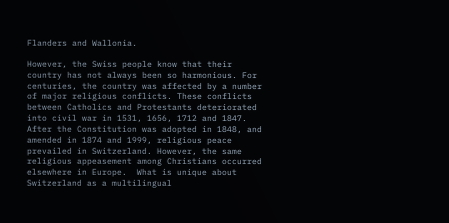Flanders and Wallonia.

However, the Swiss people know that their country has not always been so harmonious. For centuries, the country was affected by a number of major religious conflicts. These conflicts between Catholics and Protestants deteriorated into civil war in 1531, 1656, 1712 and 1847. After the Constitution was adopted in 1848, and amended in 1874 and 1999, religious peace prevailed in Switzerland. However, the same religious appeasement among Christians occurred elsewhere in Europe.  What is unique about Switzerland as a multilingual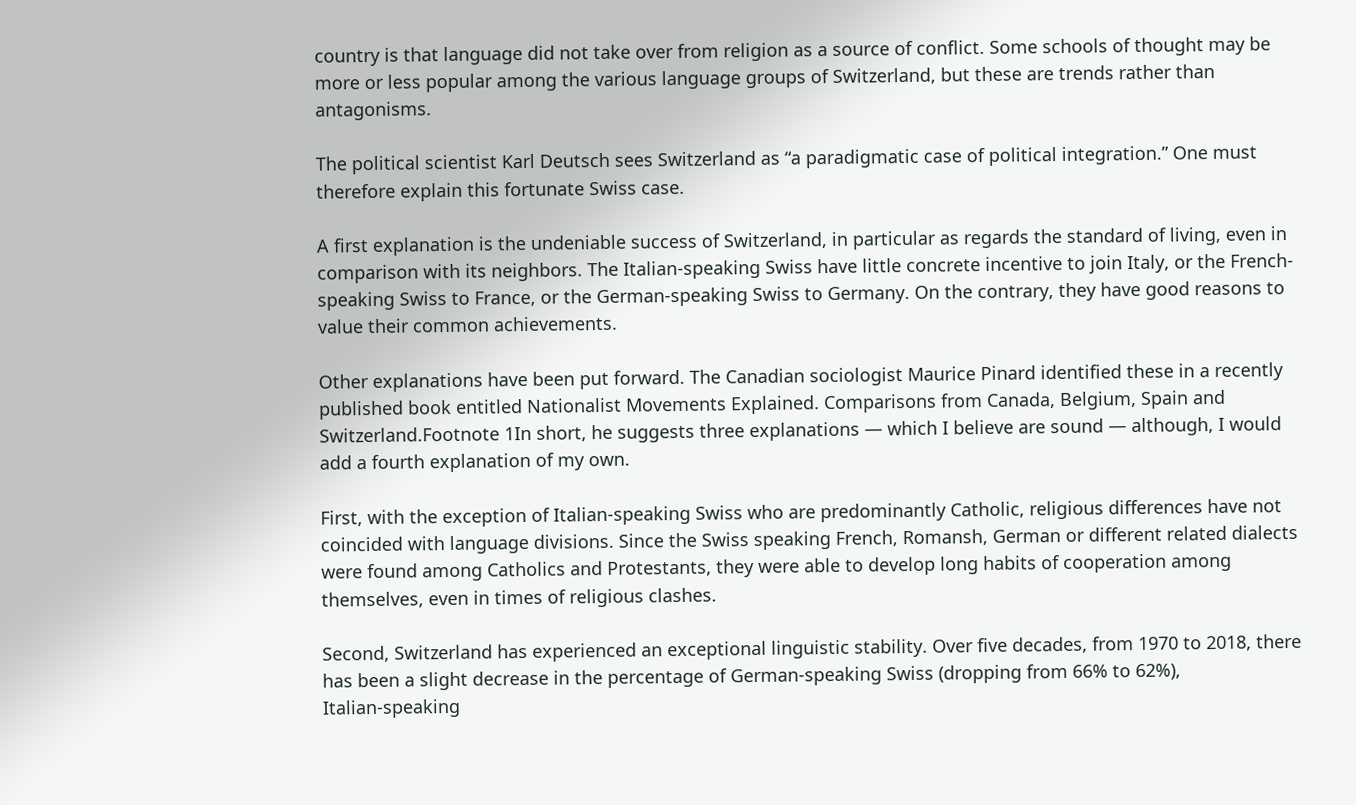country is that language did not take over from religion as a source of conflict. Some schools of thought may be more or less popular among the various language groups of Switzerland, but these are trends rather than antagonisms.

The political scientist Karl Deutsch sees Switzerland as “a paradigmatic case of political integration.” One must therefore explain this fortunate Swiss case.

A first explanation is the undeniable success of Switzerland, in particular as regards the standard of living, even in comparison with its neighbors. The Italian-speaking Swiss have little concrete incentive to join Italy, or the French-speaking Swiss to France, or the German-speaking Swiss to Germany. On the contrary, they have good reasons to value their common achievements.

Other explanations have been put forward. The Canadian sociologist Maurice Pinard identified these in a recently published book entitled Nationalist Movements Explained. Comparisons from Canada, Belgium, Spain and Switzerland.Footnote 1In short, he suggests three explanations — which I believe are sound — although, I would add a fourth explanation of my own.

First, with the exception of Italian‑speaking Swiss who are predominantly Catholic, religious differences have not coincided with language divisions. Since the Swiss speaking French, Romansh, German or different related dialects were found among Catholics and Protestants, they were able to develop long habits of cooperation among themselves, even in times of religious clashes.

Second, Switzerland has experienced an exceptional linguistic stability. Over five decades, from 1970 to 2018, there has been a slight decrease in the percentage of German‑speaking Swiss (dropping from 66% to 62%), Italian‑speaking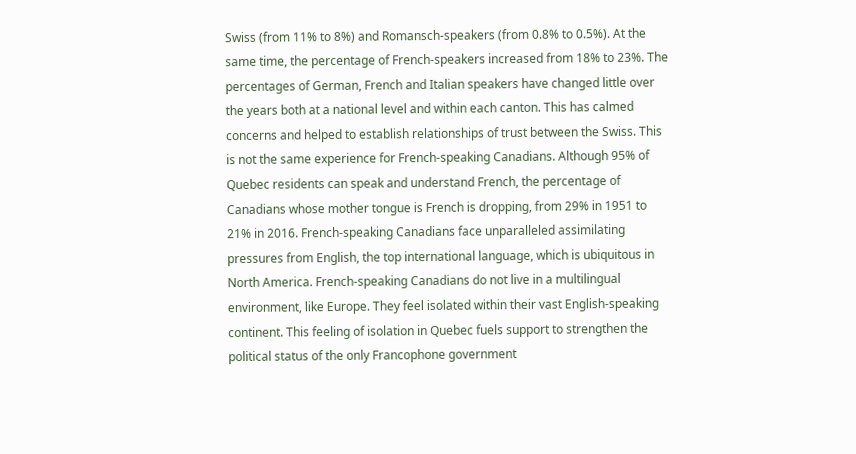Swiss (from 11% to 8%) and Romansch‑speakers (from 0.8% to 0.5%). At the same time, the percentage of French‑speakers increased from 18% to 23%. The percentages of German, French and Italian speakers have changed little over the years both at a national level and within each canton. This has calmed concerns and helped to establish relationships of trust between the Swiss. This is not the same experience for French‑speaking Canadians. Although 95% of Quebec residents can speak and understand French, the percentage of Canadians whose mother tongue is French is dropping, from 29% in 1951 to 21% in 2016. French‑speaking Canadians face unparalleled assimilating pressures from English, the top international language, which is ubiquitous in North America. French‑speaking Canadians do not live in a multilingual environment, like Europe. They feel isolated within their vast English‑speaking continent. This feeling of isolation in Quebec fuels support to strengthen the political status of the only Francophone government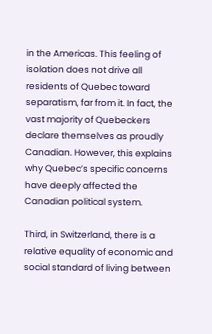in the Americas. This feeling of isolation does not drive all residents of Quebec toward separatism, far from it. In fact, the vast majority of Quebeckers declare themselves as proudly Canadian. However, this explains why Quebec’s specific concerns have deeply affected the Canadian political system.

Third, in Switzerland, there is a relative equality of economic and social standard of living between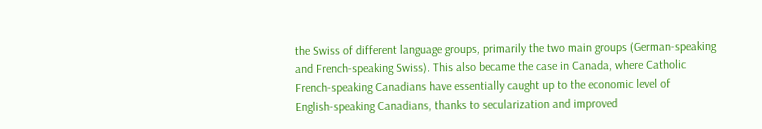the Swiss of different language groups, primarily the two main groups (German‑speaking and French‑speaking Swiss). This also became the case in Canada, where Catholic French‑speaking Canadians have essentially caught up to the economic level of English‑speaking Canadians, thanks to secularization and improved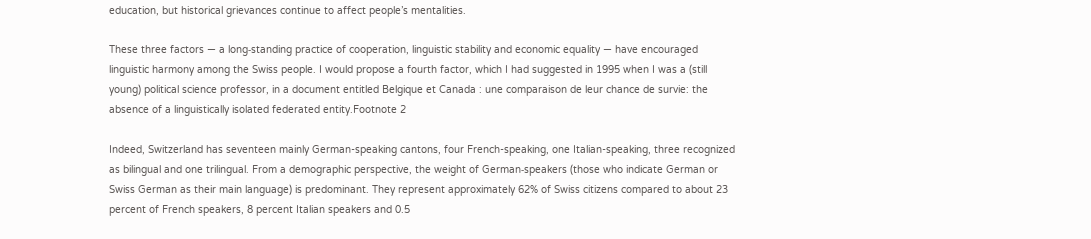education, but historical grievances continue to affect people’s mentalities.

These three factors — a long‑standing practice of cooperation, linguistic stability and economic equality — have encouraged linguistic harmony among the Swiss people. I would propose a fourth factor, which I had suggested in 1995 when I was a (still young) political science professor, in a document entitled Belgique et Canada : une comparaison de leur chance de survie: the absence of a linguistically isolated federated entity.Footnote 2

Indeed, Switzerland has seventeen mainly German-speaking cantons, four French-speaking, one Italian-speaking, three recognized as bilingual and one trilingual. From a demographic perspective, the weight of German‑speakers (those who indicate German or Swiss German as their main language) is predominant. They represent approximately 62% of Swiss citizens compared to about 23 percent of French speakers, 8 percent Italian speakers and 0.5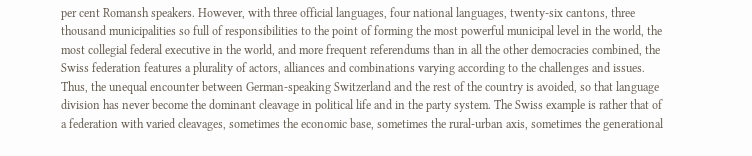per cent Romansh speakers. However, with three official languages, four national languages, twenty-six cantons, three thousand municipalities so full of responsibilities to the point of forming the most powerful municipal level in the world, the most collegial federal executive in the world, and more frequent referendums than in all the other democracies combined, the Swiss federation features a plurality of actors, alliances and combinations varying according to the challenges and issues. Thus, the unequal encounter between German‑speaking Switzerland and the rest of the country is avoided, so that language division has never become the dominant cleavage in political life and in the party system. The Swiss example is rather that of a federation with varied cleavages, sometimes the economic base, sometimes the rural-urban axis, sometimes the generational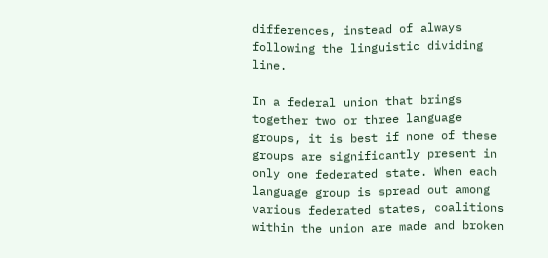differences, instead of always following the linguistic dividing line.

In a federal union that brings together two or three language groups, it is best if none of these groups are significantly present in only one federated state. When each language group is spread out among various federated states, coalitions within the union are made and broken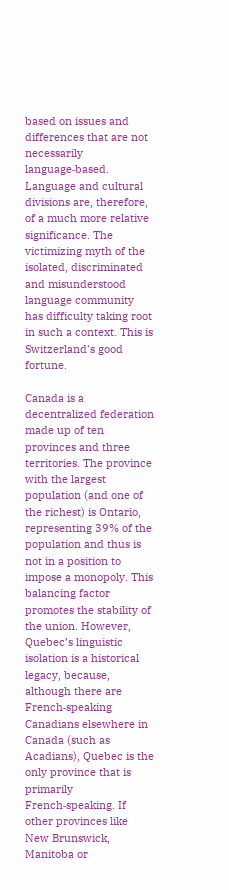based on issues and differences that are not necessarily language‑based. Language and cultural divisions are, therefore, of a much more relative significance. The victimizing myth of the isolated, discriminated and misunderstood language community has difficulty taking root in such a context. This is Switzerland's good fortune.

Canada is a decentralized federation made up of ten provinces and three territories. The province with the largest population (and one of the richest) is Ontario, representing 39% of the population and thus is not in a position to impose a monopoly. This balancing factor promotes the stability of the union. However, Quebec’s linguistic isolation is a historical legacy, because, although there are French‑speaking Canadians elsewhere in Canada (such as Acadians), Quebec is the only province that is primarily French‑speaking. If other provinces like New Brunswick, Manitoba or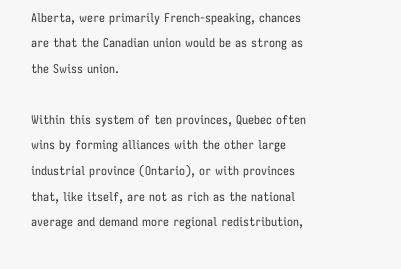Alberta, were primarily French‑speaking, chances are that the Canadian union would be as strong as the Swiss union.

Within this system of ten provinces, Quebec often wins by forming alliances with the other large industrial province (Ontario), or with provinces that, like itself, are not as rich as the national average and demand more regional redistribution,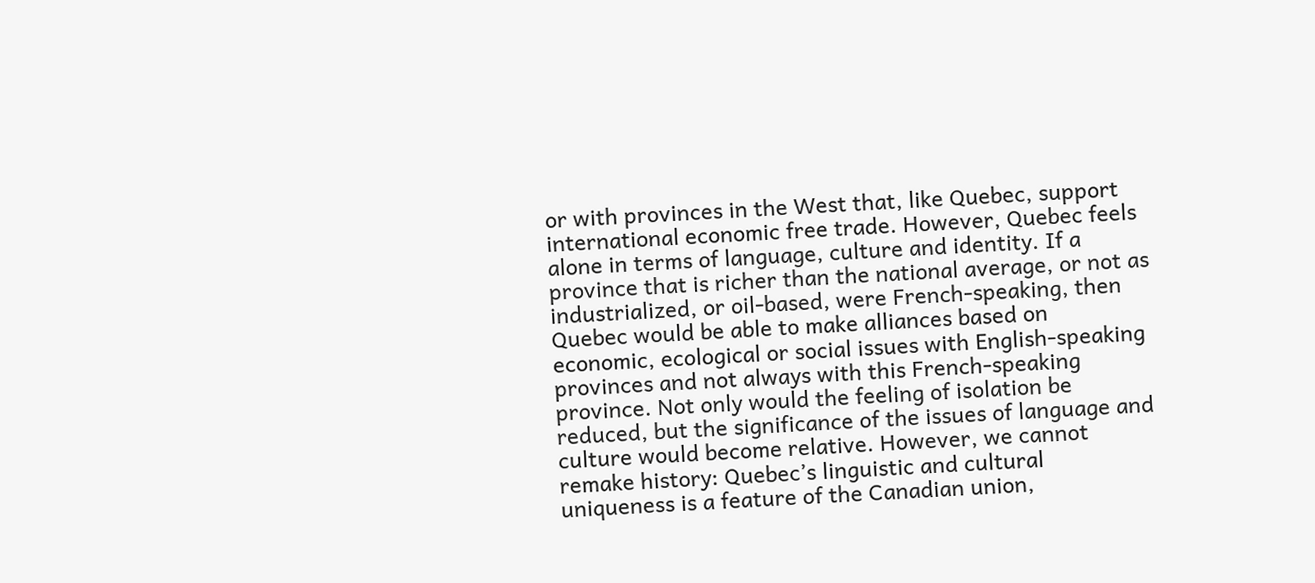or with provinces in the West that, like Quebec, support international economic free trade. However, Quebec feels alone in terms of language, culture and identity. If a province that is richer than the national average, or not as industrialized, or oil‑based, were French‑speaking, then Quebec would be able to make alliances based on economic, ecological or social issues with English‑speaking provinces and not always with this French‑speaking province. Not only would the feeling of isolation be reduced, but the significance of the issues of language and culture would become relative. However, we cannot remake history: Quebec’s linguistic and cultural uniqueness is a feature of the Canadian union,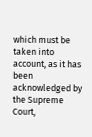which must be taken into account, as it has been acknowledged by the Supreme Court,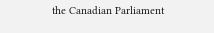the Canadian Parliament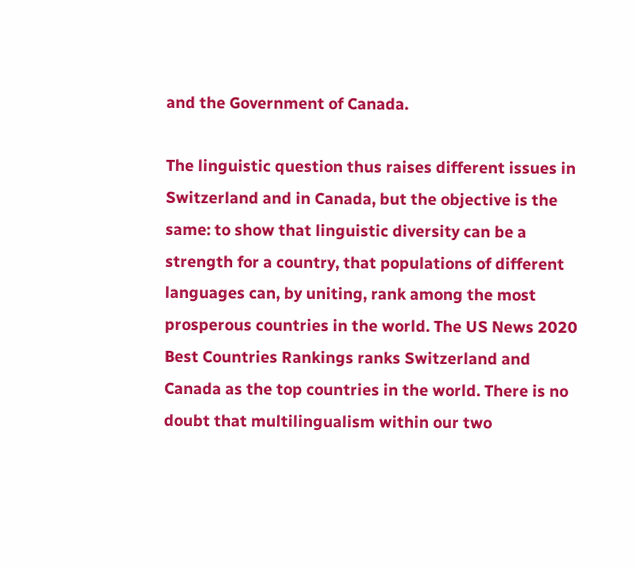and the Government of Canada.

The linguistic question thus raises different issues in Switzerland and in Canada, but the objective is the same: to show that linguistic diversity can be a strength for a country, that populations of different languages can, by uniting, rank among the most prosperous countries in the world. The US News 2020 Best Countries Rankings ranks Switzerland and Canada as the top countries in the world. There is no doubt that multilingualism within our two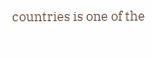countries is one of the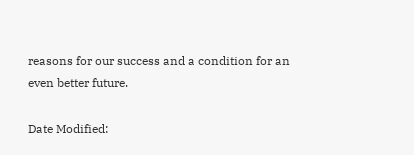reasons for our success and a condition for an even better future.

Date Modified: